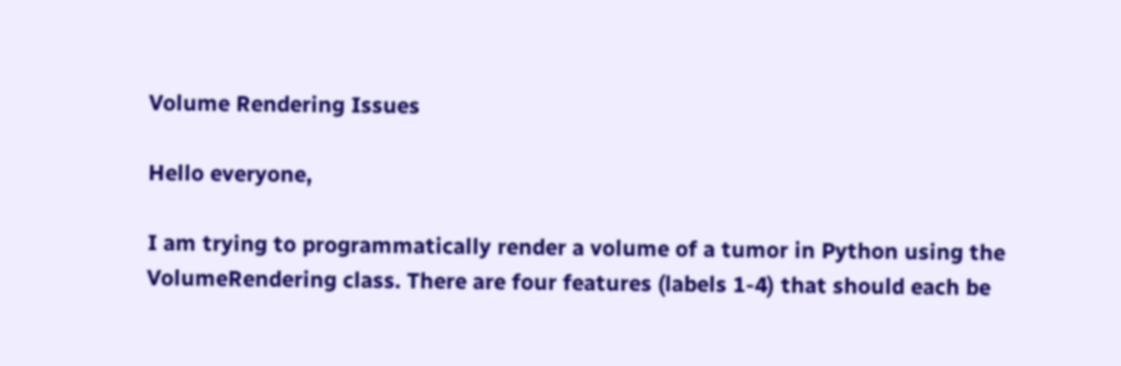Volume Rendering Issues

Hello everyone,

I am trying to programmatically render a volume of a tumor in Python using the VolumeRendering class. There are four features (labels 1-4) that should each be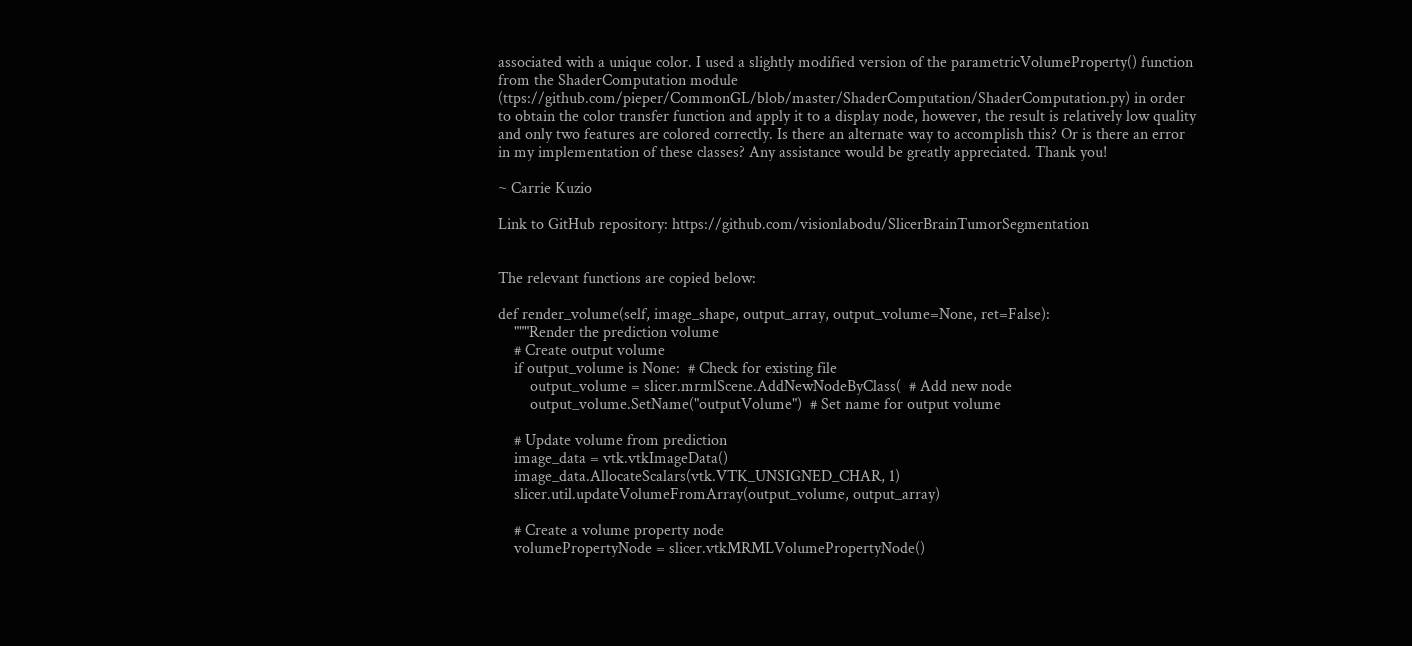associated with a unique color. I used a slightly modified version of the parametricVolumeProperty() function from the ShaderComputation module (ttps://github.com/pieper/CommonGL/blob/master/ShaderComputation/ShaderComputation.py) in order to obtain the color transfer function and apply it to a display node, however, the result is relatively low quality and only two features are colored correctly. Is there an alternate way to accomplish this? Or is there an error in my implementation of these classes? Any assistance would be greatly appreciated. Thank you!

~ Carrie Kuzio

Link to GitHub repository: https://github.com/visionlabodu/SlicerBrainTumorSegmentation


The relevant functions are copied below:

def render_volume(self, image_shape, output_array, output_volume=None, ret=False):
    """Render the prediction volume
    # Create output volume
    if output_volume is None:  # Check for existing file
        output_volume = slicer.mrmlScene.AddNewNodeByClass(  # Add new node
        output_volume.SetName("outputVolume")  # Set name for output volume

    # Update volume from prediction
    image_data = vtk.vtkImageData()
    image_data.AllocateScalars(vtk.VTK_UNSIGNED_CHAR, 1)
    slicer.util.updateVolumeFromArray(output_volume, output_array)

    # Create a volume property node
    volumePropertyNode = slicer.vtkMRMLVolumePropertyNode()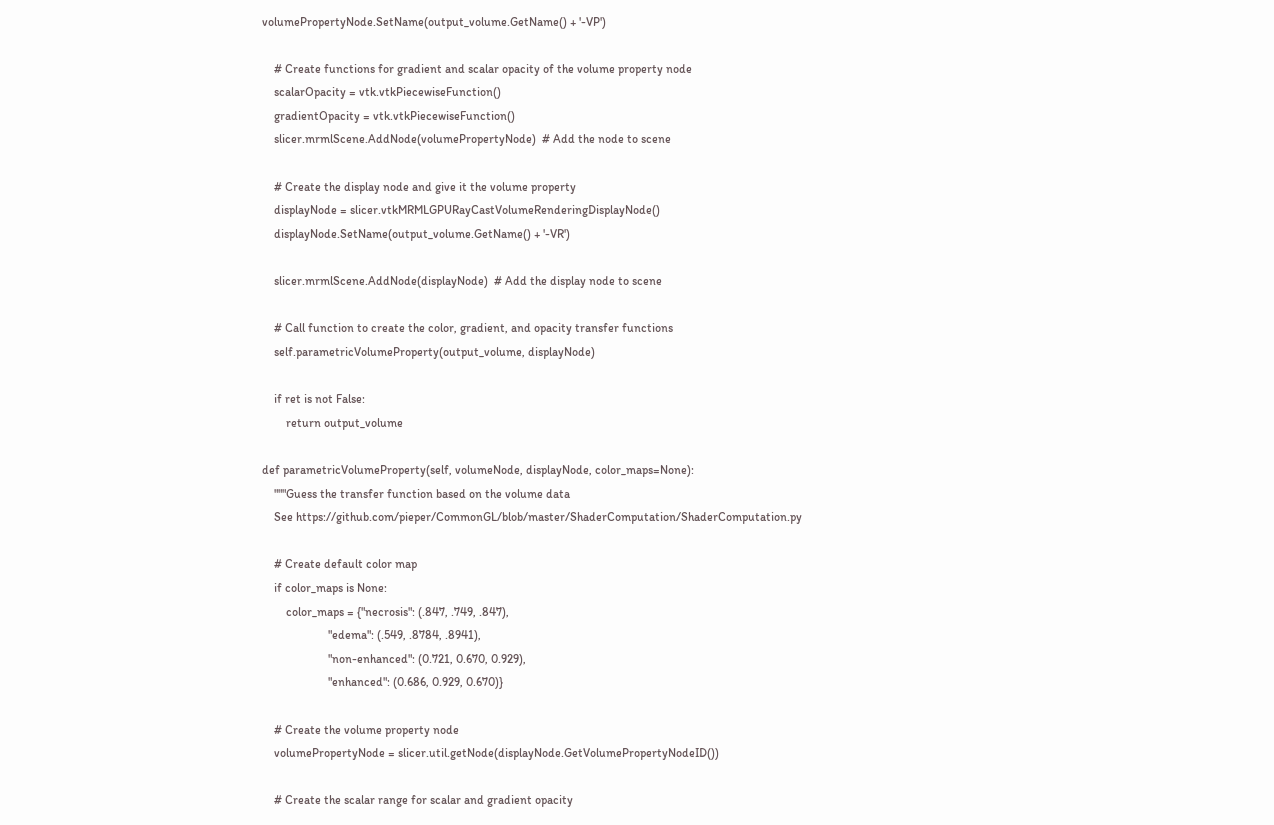volumePropertyNode.SetName(output_volume.GetName() + '-VP')

    # Create functions for gradient and scalar opacity of the volume property node
    scalarOpacity = vtk.vtkPiecewiseFunction()
    gradientOpacity = vtk.vtkPiecewiseFunction()
    slicer.mrmlScene.AddNode(volumePropertyNode)  # Add the node to scene

    # Create the display node and give it the volume property
    displayNode = slicer.vtkMRMLGPURayCastVolumeRenderingDisplayNode()
    displayNode.SetName(output_volume.GetName() + '-VR')

    slicer.mrmlScene.AddNode(displayNode)  # Add the display node to scene

    # Call function to create the color, gradient, and opacity transfer functions
    self.parametricVolumeProperty(output_volume, displayNode)

    if ret is not False:
        return output_volume

def parametricVolumeProperty(self, volumeNode, displayNode, color_maps=None):
    """Guess the transfer function based on the volume data
    See https://github.com/pieper/CommonGL/blob/master/ShaderComputation/ShaderComputation.py

    # Create default color map
    if color_maps is None:
        color_maps = {"necrosis": (.847, .749, .847),
                      "edema": (.549, .8784, .8941),
                      "non-enhanced": (0.721, 0.670, 0.929),
                      "enhanced": (0.686, 0.929, 0.670)}

    # Create the volume property node
    volumePropertyNode = slicer.util.getNode(displayNode.GetVolumePropertyNodeID())

    # Create the scalar range for scalar and gradient opacity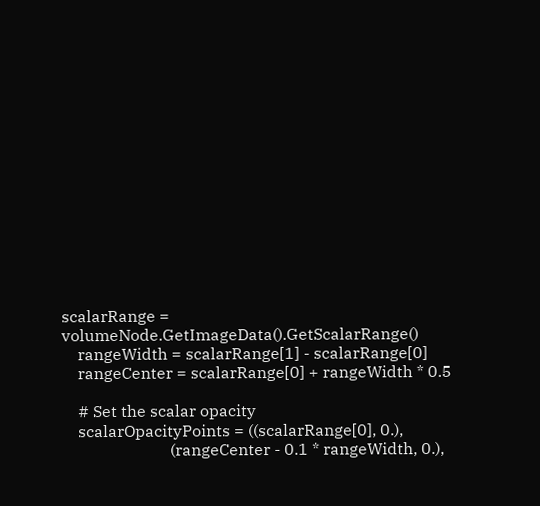scalarRange = volumeNode.GetImageData().GetScalarRange()
    rangeWidth = scalarRange[1] - scalarRange[0]
    rangeCenter = scalarRange[0] + rangeWidth * 0.5

    # Set the scalar opacity
    scalarOpacityPoints = ((scalarRange[0], 0.),
                           (rangeCenter - 0.1 * rangeWidth, 0.),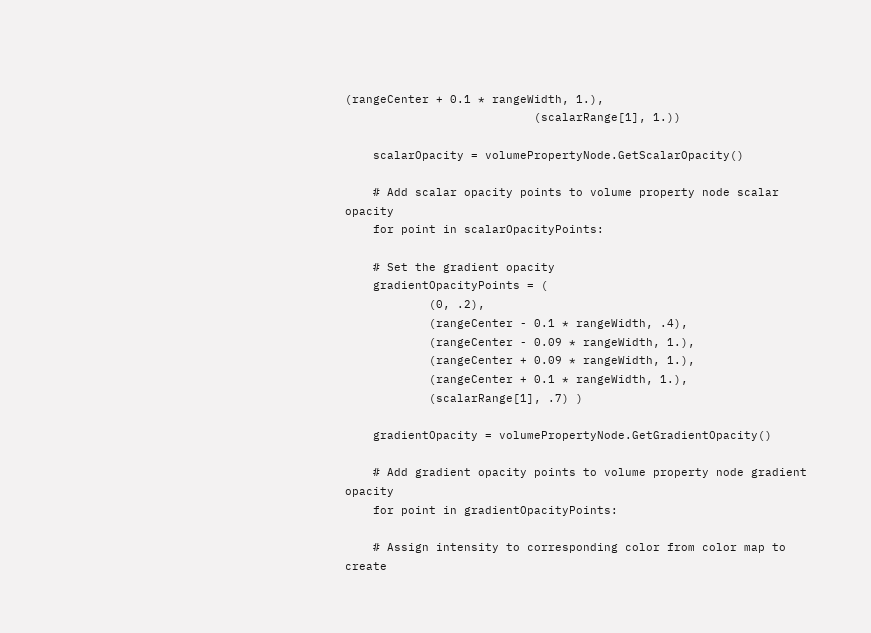(rangeCenter + 0.1 * rangeWidth, 1.),
                           (scalarRange[1], 1.))

    scalarOpacity = volumePropertyNode.GetScalarOpacity()

    # Add scalar opacity points to volume property node scalar opacity
    for point in scalarOpacityPoints:

    # Set the gradient opacity
    gradientOpacityPoints = (
            (0, .2),
            (rangeCenter - 0.1 * rangeWidth, .4),
            (rangeCenter - 0.09 * rangeWidth, 1.),
            (rangeCenter + 0.09 * rangeWidth, 1.),
            (rangeCenter + 0.1 * rangeWidth, 1.),
            (scalarRange[1], .7) )

    gradientOpacity = volumePropertyNode.GetGradientOpacity()

    # Add gradient opacity points to volume property node gradient opacity
    for point in gradientOpacityPoints:

    # Assign intensity to corresponding color from color map to create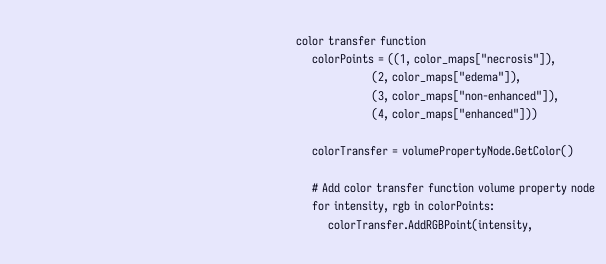color transfer function
    colorPoints = ((1, color_maps["necrosis"]),
                   (2, color_maps["edema"]),
                   (3, color_maps["non-enhanced"]),
                   (4, color_maps["enhanced"]))

    colorTransfer = volumePropertyNode.GetColor()

    # Add color transfer function volume property node
    for intensity, rgb in colorPoints:
        colorTransfer.AddRGBPoint(intensity,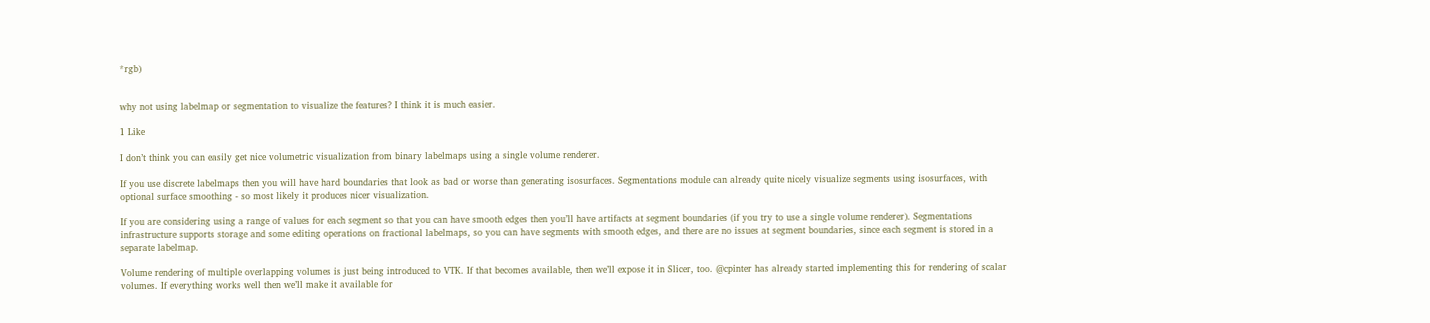*rgb)


why not using labelmap or segmentation to visualize the features? I think it is much easier.

1 Like

I don’t think you can easily get nice volumetric visualization from binary labelmaps using a single volume renderer.

If you use discrete labelmaps then you will have hard boundaries that look as bad or worse than generating isosurfaces. Segmentations module can already quite nicely visualize segments using isosurfaces, with optional surface smoothing - so most likely it produces nicer visualization.

If you are considering using a range of values for each segment so that you can have smooth edges then you’ll have artifacts at segment boundaries (if you try to use a single volume renderer). Segmentations infrastructure supports storage and some editing operations on fractional labelmaps, so you can have segments with smooth edges, and there are no issues at segment boundaries, since each segment is stored in a separate labelmap.

Volume rendering of multiple overlapping volumes is just being introduced to VTK. If that becomes available, then we’ll expose it in Slicer, too. @cpinter has already started implementing this for rendering of scalar volumes. If everything works well then we’ll make it available for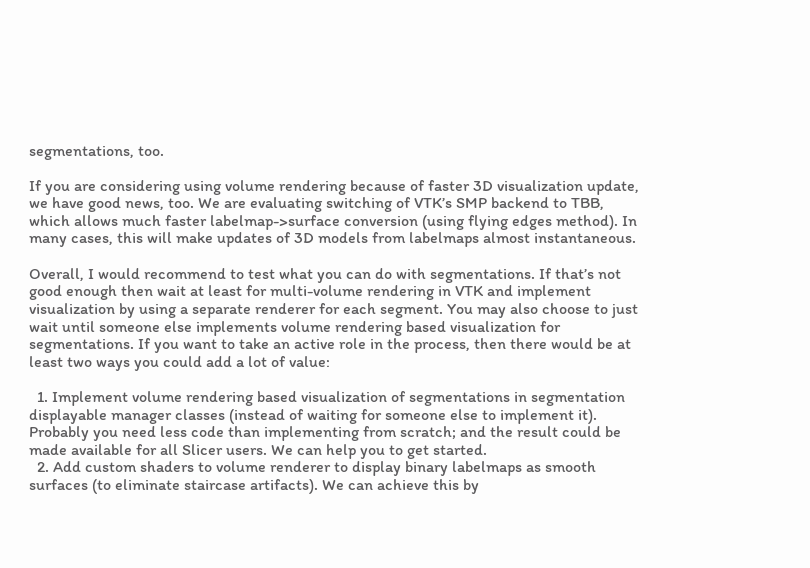segmentations, too.

If you are considering using volume rendering because of faster 3D visualization update, we have good news, too. We are evaluating switching of VTK’s SMP backend to TBB, which allows much faster labelmap->surface conversion (using flying edges method). In many cases, this will make updates of 3D models from labelmaps almost instantaneous.

Overall, I would recommend to test what you can do with segmentations. If that’s not good enough then wait at least for multi-volume rendering in VTK and implement visualization by using a separate renderer for each segment. You may also choose to just wait until someone else implements volume rendering based visualization for segmentations. If you want to take an active role in the process, then there would be at least two ways you could add a lot of value:

  1. Implement volume rendering based visualization of segmentations in segmentation displayable manager classes (instead of waiting for someone else to implement it). Probably you need less code than implementing from scratch; and the result could be made available for all Slicer users. We can help you to get started.
  2. Add custom shaders to volume renderer to display binary labelmaps as smooth surfaces (to eliminate staircase artifacts). We can achieve this by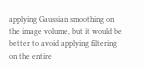applying Gaussian smoothing on the image volume, but it would be better to avoid applying filtering on the entire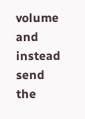volume and instead send the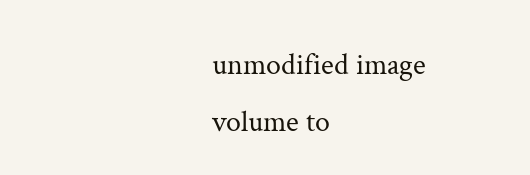unmodified image volume to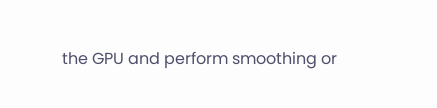the GPU and perform smoothing or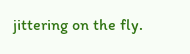jittering on the fly.